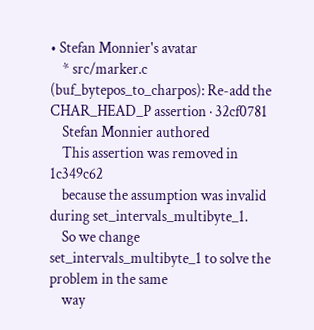• Stefan Monnier's avatar
    * src/marker.c (buf_bytepos_to_charpos): Re-add the CHAR_HEAD_P assertion · 32cf0781
    Stefan Monnier authored
    This assertion was removed in 1c349c62
    because the assumption was invalid during set_intervals_multibyte_1.
    So we change set_intervals_multibyte_1 to solve the problem in the same
    way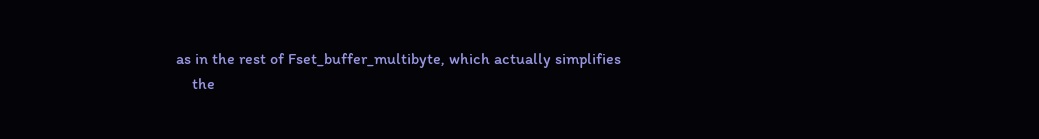as in the rest of Fset_buffer_multibyte, which actually simplifies
    the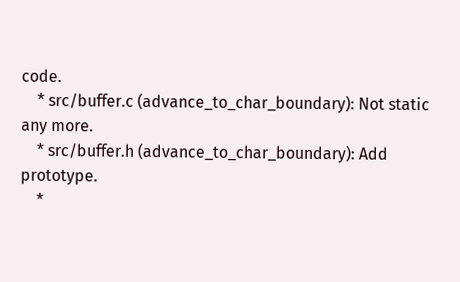code.
    * src/buffer.c (advance_to_char_boundary): Not static any more.
    * src/buffer.h (advance_to_char_boundary): Add prototype.
    *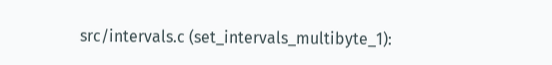src/intervals.c (set_intervals_multibyte_1):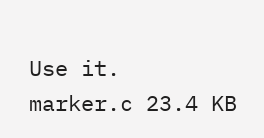Use it.
marker.c 23.4 KB